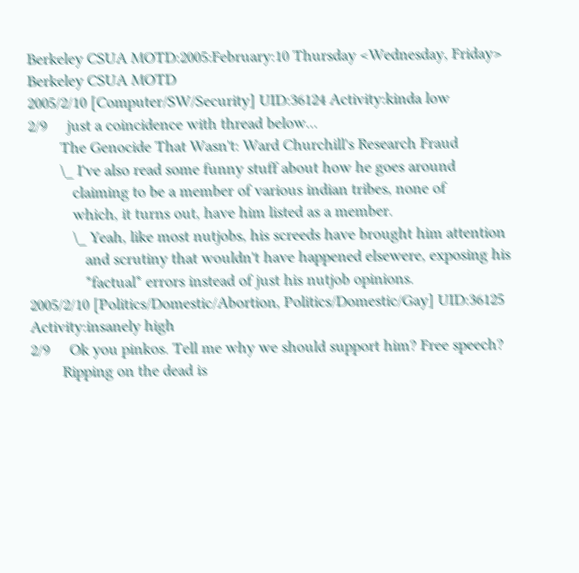Berkeley CSUA MOTD:2005:February:10 Thursday <Wednesday, Friday>
Berkeley CSUA MOTD
2005/2/10 [Computer/SW/Security] UID:36124 Activity:kinda low
2/9     just a coincidence with thread below...
        The Genocide That Wasn't: Ward Churchill's Research Fraud
        \_ I've also read some funny stuff about how he goes around
           claiming to be a member of various indian tribes, none of
           which, it turns out, have him listed as a member.
           \_ Yeah, like most nutjobs, his screeds have brought him attention
              and scrutiny that wouldn't have happened elsewere, exposing his
              *factual* errors instead of just his nutjob opinions.
2005/2/10 [Politics/Domestic/Abortion, Politics/Domestic/Gay] UID:36125 Activity:insanely high
2/9     Ok you pinkos. Tell me why we should support him? Free speech?
        Ripping on the dead is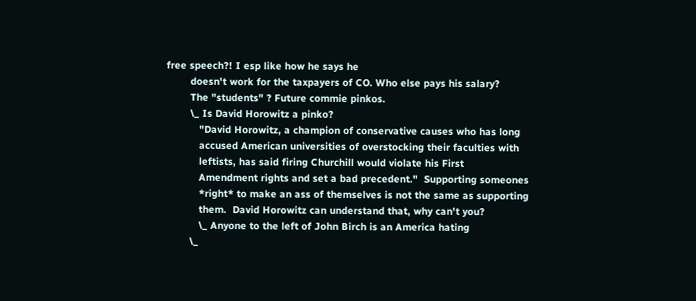free speech?! I esp like how he says he
        doesn't work for the taxpayers of CO. Who else pays his salary?
        The "students" ? Future commie pinkos.
        \_ Is David Horowitz a pinko?
           "David Horowitz, a champion of conservative causes who has long
           accused American universities of overstocking their faculties with
           leftists, has said firing Churchill would violate his First
           Amendment rights and set a bad precedent."  Supporting someones
           *right* to make an ass of themselves is not the same as supporting
           them.  David Horowitz can understand that, why can't you?
           \_ Anyone to the left of John Birch is an America hating
        \_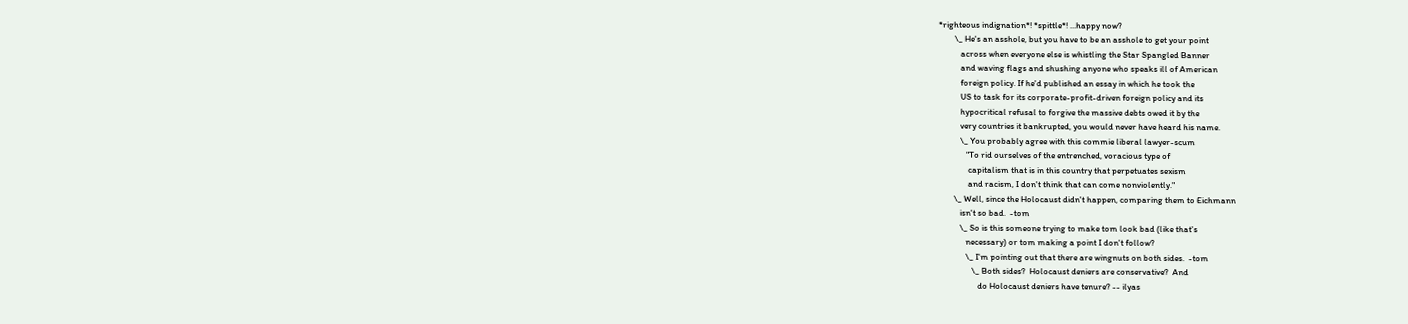*righteous indignation*! *spittle*! ...happy now?
        \_ He's an asshole, but you have to be an asshole to get your point
           across when everyone else is whistling the Star Spangled Banner
           and waving flags and shushing anyone who speaks ill of American
           foreign policy. If he'd published an essay in which he took the
           US to task for its corporate-profit-driven foreign policy and its
           hypocritical refusal to forgive the massive debts owed it by the
           very countries it bankrupted, you would never have heard his name.
           \_ You probably agree with this commie liberal lawyer-scum
              "To rid ourselves of the entrenched, voracious type of
               capitalism that is in this country that perpetuates sexism
               and racism, I don't think that can come nonviolently."
        \_ Well, since the Holocaust didn't happen, comparing them to Eichmann
           isn't so bad.  -tom
           \_ So is this someone trying to make tom look bad (like that's
              necessary) or tom making a point I don't follow?
              \_ I'm pointing out that there are wingnuts on both sides.  -tom
                 \_ Both sides?  Holocaust deniers are conservative?  And
                    do Holocaust deniers have tenure? -- ilyas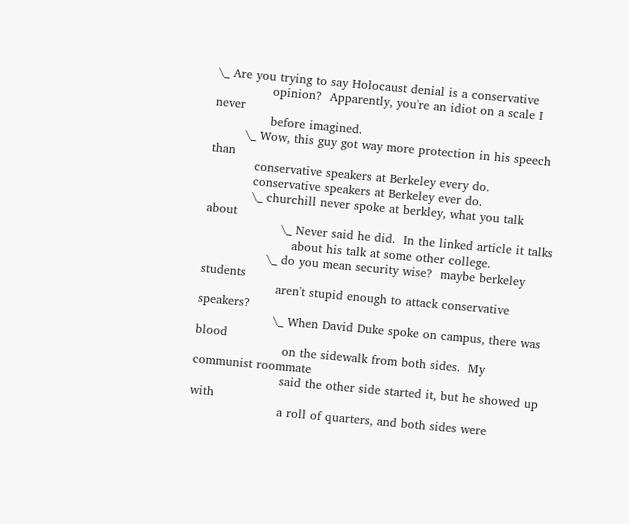\_ Are you trying to say Holocaust denial is a conservative
              opinion?  Apparently, you're an idiot on a scale I never
              before imagined.
        \_ Wow, this guy got way more protection in his speech than
           conservative speakers at Berkeley every do.
           conservative speakers at Berkeley ever do.
           \_ churchill never spoke at berkley, what you talk about
                   \_ Never said he did.  In the linked article it talks
                      about his talk at some other college.
                \_ do you mean security wise?  maybe berkeley students
                   aren't stupid enough to attack conservative speakers?
                   \_ When David Duke spoke on campus, there was blood
                      on the sidewalk from both sides.  My communist roommate
                      said the other side started it, but he showed up with
                      a roll of quarters, and both sides were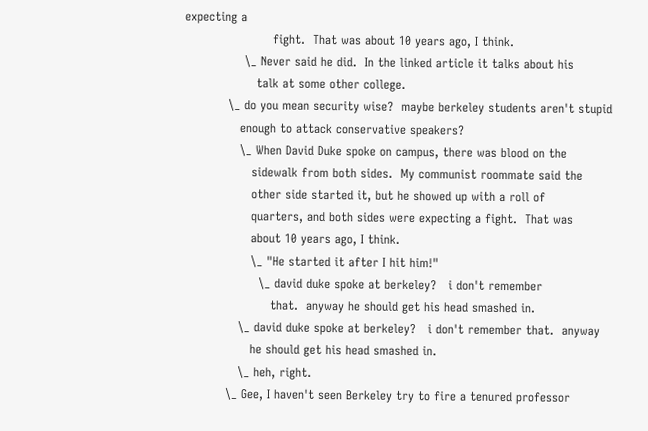expecting a
                      fight.  That was about 10 years ago, I think.
               \_ Never said he did.  In the linked article it talks about his
                  talk at some other college.
           \_ do you mean security wise?  maybe berkeley students aren't stupid
              enough to attack conservative speakers?
              \_ When David Duke spoke on campus, there was blood on the
                 sidewalk from both sides.  My communist roommate said the
                 other side started it, but he showed up with a roll of
                 quarters, and both sides were expecting a fight.  That was
                 about 10 years ago, I think.
                 \_ "He started it after I hit him!"
                   \_ david duke spoke at berkeley?   i don't remember
                      that.  anyway he should get his head smashed in.
              \_ david duke spoke at berkeley?   i don't remember that.  anyway
                 he should get his head smashed in.
              \_ heh, right.
           \_ Gee, I haven't seen Berkeley try to fire a tenured professor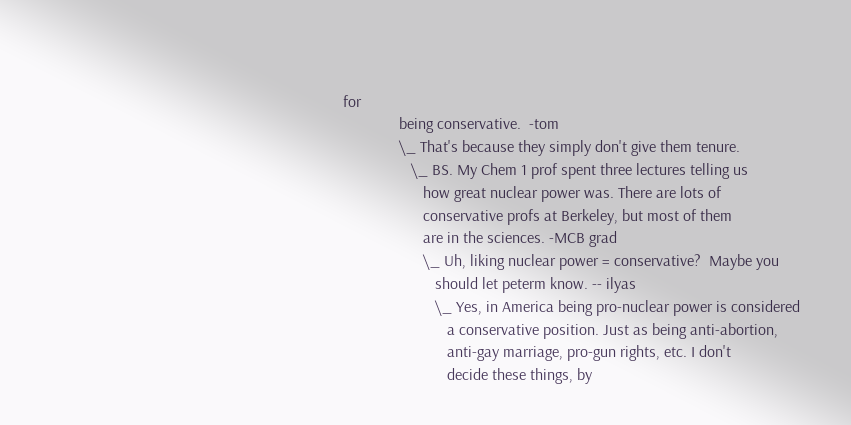for
              being conservative.  -tom
              \_ That's because they simply don't give them tenure.
                 \_ BS. My Chem 1 prof spent three lectures telling us
                    how great nuclear power was. There are lots of
                    conservative profs at Berkeley, but most of them
                    are in the sciences. -MCB grad
                    \_ Uh, liking nuclear power = conservative?  Maybe you
                       should let peterm know. -- ilyas
                       \_ Yes, in America being pro-nuclear power is considered
                          a conservative position. Just as being anti-abortion,
                          anti-gay marriage, pro-gun rights, etc. I don't
                          decide these things, by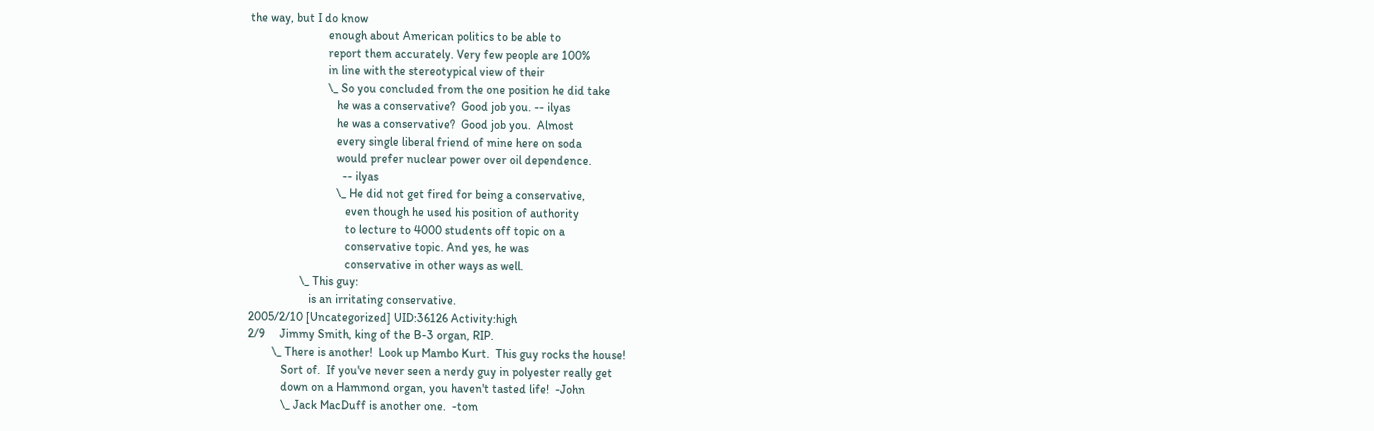the way, but I do know
                          enough about American politics to be able to
                          report them accurately. Very few people are 100%
                          in line with the stereotypical view of their
                          \_ So you concluded from the one position he did take
                             he was a conservative?  Good job you. -- ilyas
                             he was a conservative?  Good job you.  Almost
                             every single liberal friend of mine here on soda
                             would prefer nuclear power over oil dependence.
                               -- ilyas
                             \_ He did not get fired for being a conservative,
                                even though he used his position of authority
                                to lecture to 4000 students off topic on a
                                conservative topic. And yes, he was
                                conservative in other ways as well.
                 \_ This guy:
                    is an irritating conservative.
2005/2/10 [Uncategorized] UID:36126 Activity:high
2/9     Jimmy Smith, king of the B-3 organ, RIP.
        \_ There is another!  Look up Mambo Kurt.  This guy rocks the house!
           Sort of.  If you've never seen a nerdy guy in polyester really get
           down on a Hammond organ, you haven't tasted life!  -John
           \_ Jack MacDuff is another one.  -tom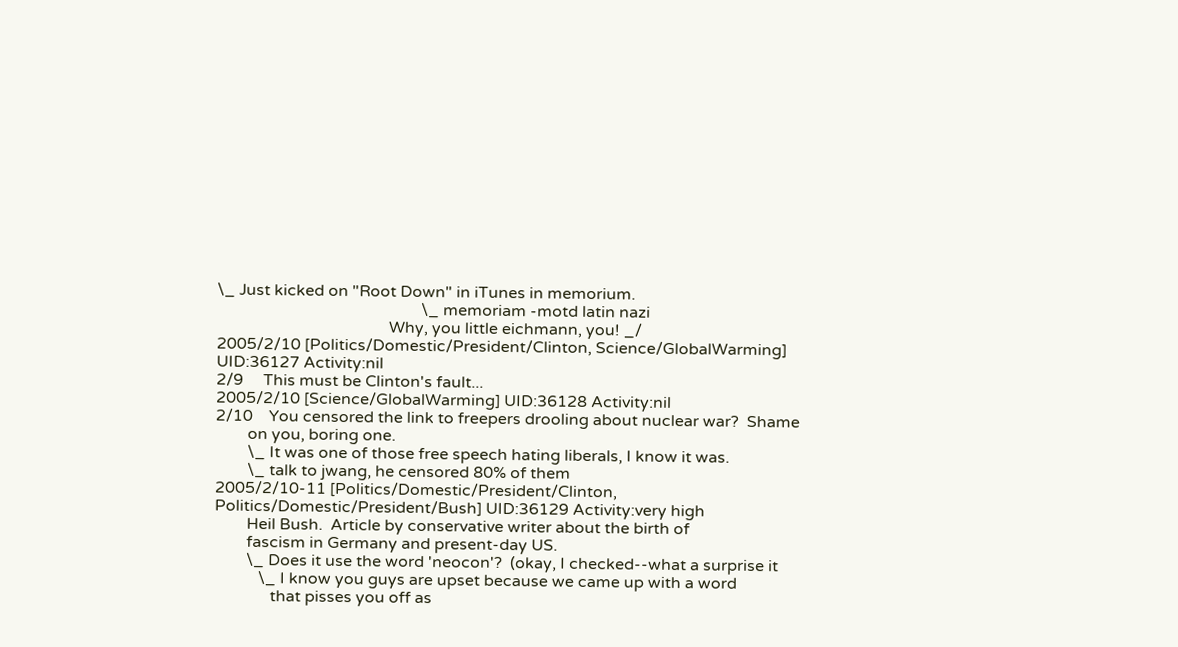\_ Just kicked on "Root Down" in iTunes in memorium.
                                                   \_ memoriam -motd latin nazi
                                           Why, you little eichmann, you! _/
2005/2/10 [Politics/Domestic/President/Clinton, Science/GlobalWarming] UID:36127 Activity:nil
2/9     This must be Clinton's fault...
2005/2/10 [Science/GlobalWarming] UID:36128 Activity:nil
2/10    You censored the link to freepers drooling about nuclear war?  Shame
        on you, boring one.
        \_ It was one of those free speech hating liberals, I know it was.
        \_ talk to jwang, he censored 80% of them
2005/2/10-11 [Politics/Domestic/President/Clinton, Politics/Domestic/President/Bush] UID:36129 Activity:very high
        Heil Bush.  Article by conservative writer about the birth of
        fascism in Germany and present-day US.
        \_ Does it use the word 'neocon'?  (okay, I checked--what a surprise it
           \_ I know you guys are upset because we came up with a word
              that pisses you off as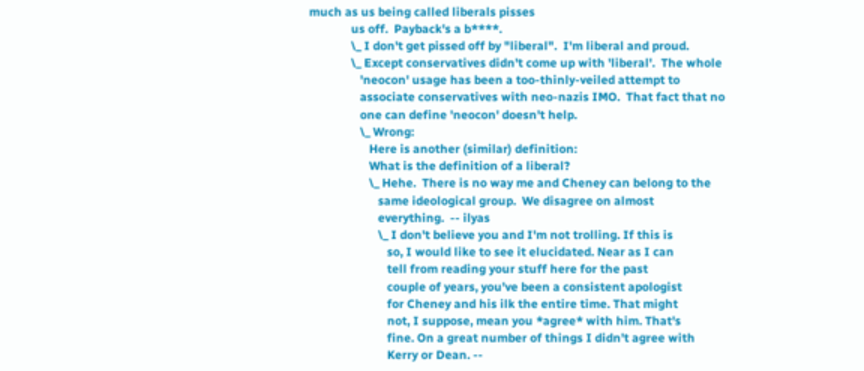much as us being called liberals pisses
              us off.  Payback's a b****.
              \_ I don't get pissed off by "liberal".  I'm liberal and proud.
              \_ Except conservatives didn't come up with 'liberal'.  The whole
                 'neocon' usage has been a too-thinly-veiled attempt to
                 associate conservatives with neo-nazis IMO.  That fact that no
                 one can define 'neocon' doesn't help.
                 \_ Wrong:
                    Here is another (similar) definition:
                    What is the definition of a liberal?
                    \_ Hehe.  There is no way me and Cheney can belong to the
                       same ideological group.  We disagree on almost
                       everything.  -- ilyas
                       \_ I don't believe you and I'm not trolling. If this is
                          so, I would like to see it elucidated. Near as I can
                          tell from reading your stuff here for the past
                          couple of years, you've been a consistent apologist
                          for Cheney and his ilk the entire time. That might
                          not, I suppose, mean you *agree* with him. That's
                          fine. On a great number of things I didn't agree with
                          Kerry or Dean. --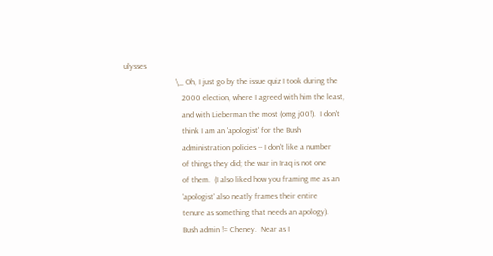ulysses
                          \_ Oh, I just go by the issue quiz I took during the
                             2000 election, where I agreed with him the least,
                             and with Lieberman the most (omg j00!).  I don't
                             think I am an 'apologist' for the Bush
                             administration policies -- I don't like a number
                             of things they did; the war in Iraq is not one
                             of them.  (I also liked how you framing me as an
                             'apologist' also neatly frames their entire
                             tenure as something that needs an apology).
                             Bush admin != Cheney.  Near as I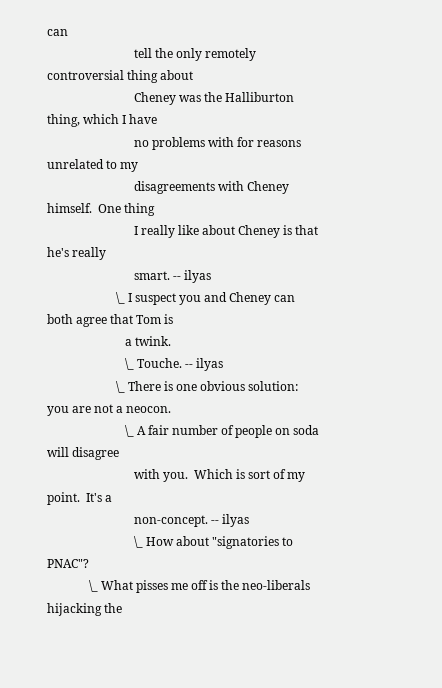can
                             tell the only remotely controversial thing about
                             Cheney was the Halliburton thing, which I have
                             no problems with for reasons unrelated to my
                             disagreements with Cheney himself.  One thing
                             I really like about Cheney is that he's really
                             smart. -- ilyas
                       \_ I suspect you and Cheney can both agree that Tom is
                          a twink.
                          \_ Touche. -- ilyas
                       \_ There is one obvious solution: you are not a neocon.
                          \_ A fair number of people on soda will disagree
                             with you.  Which is sort of my point.  It's a
                             non-concept. -- ilyas
                             \_ How about "signatories to PNAC"?
              \_ What pisses me off is the neo-liberals hijacking the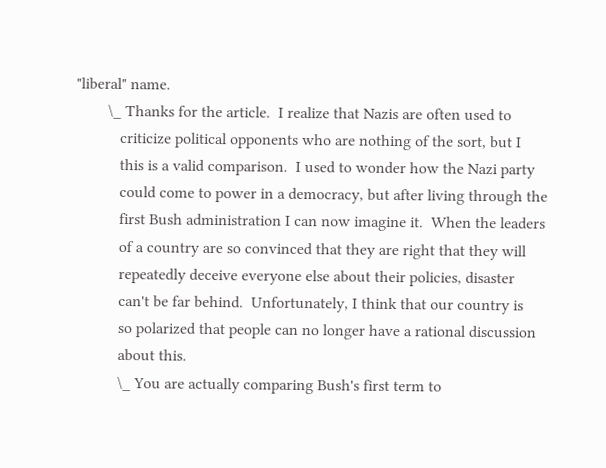"liberal" name.
        \_ Thanks for the article.  I realize that Nazis are often used to
           criticize political opponents who are nothing of the sort, but I
           this is a valid comparison.  I used to wonder how the Nazi party
           could come to power in a democracy, but after living through the
           first Bush administration I can now imagine it.  When the leaders
           of a country are so convinced that they are right that they will
           repeatedly deceive everyone else about their policies, disaster
           can't be far behind.  Unfortunately, I think that our country is
           so polarized that people can no longer have a rational discussion
           about this.
           \_ You are actually comparing Bush's first term to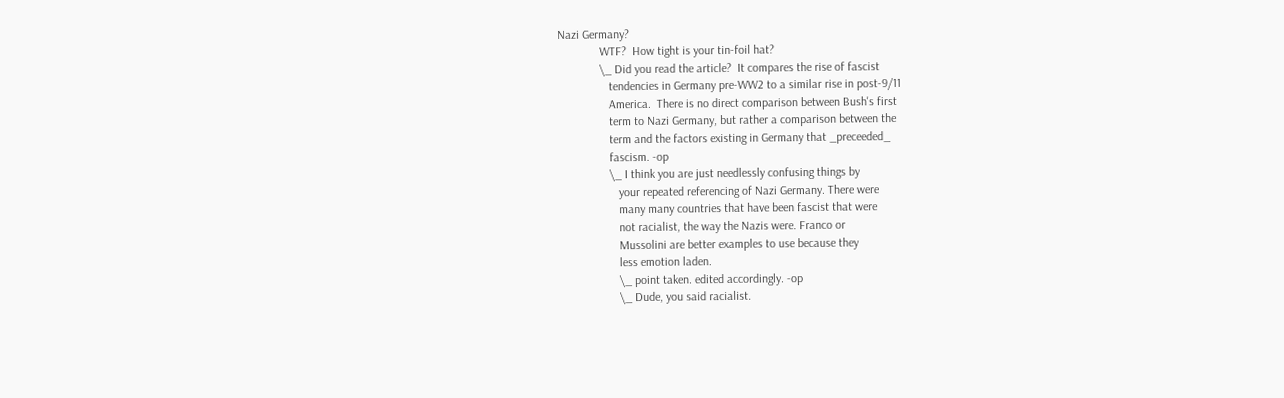Nazi Germany?
              WTF?  How tight is your tin-foil hat?
              \_ Did you read the article?  It compares the rise of fascist
                 tendencies in Germany pre-WW2 to a similar rise in post-9/11
                 America.  There is no direct comparison between Bush's first
                 term to Nazi Germany, but rather a comparison between the
                 term and the factors existing in Germany that _preceeded_
                 fascism. -op
                 \_ I think you are just needlessly confusing things by
                    your repeated referencing of Nazi Germany. There were
                    many many countries that have been fascist that were
                    not racialist, the way the Nazis were. Franco or
                    Mussolini are better examples to use because they
                    less emotion laden.
                    \_ point taken. edited accordingly. -op
                    \_ Dude, you said racialist.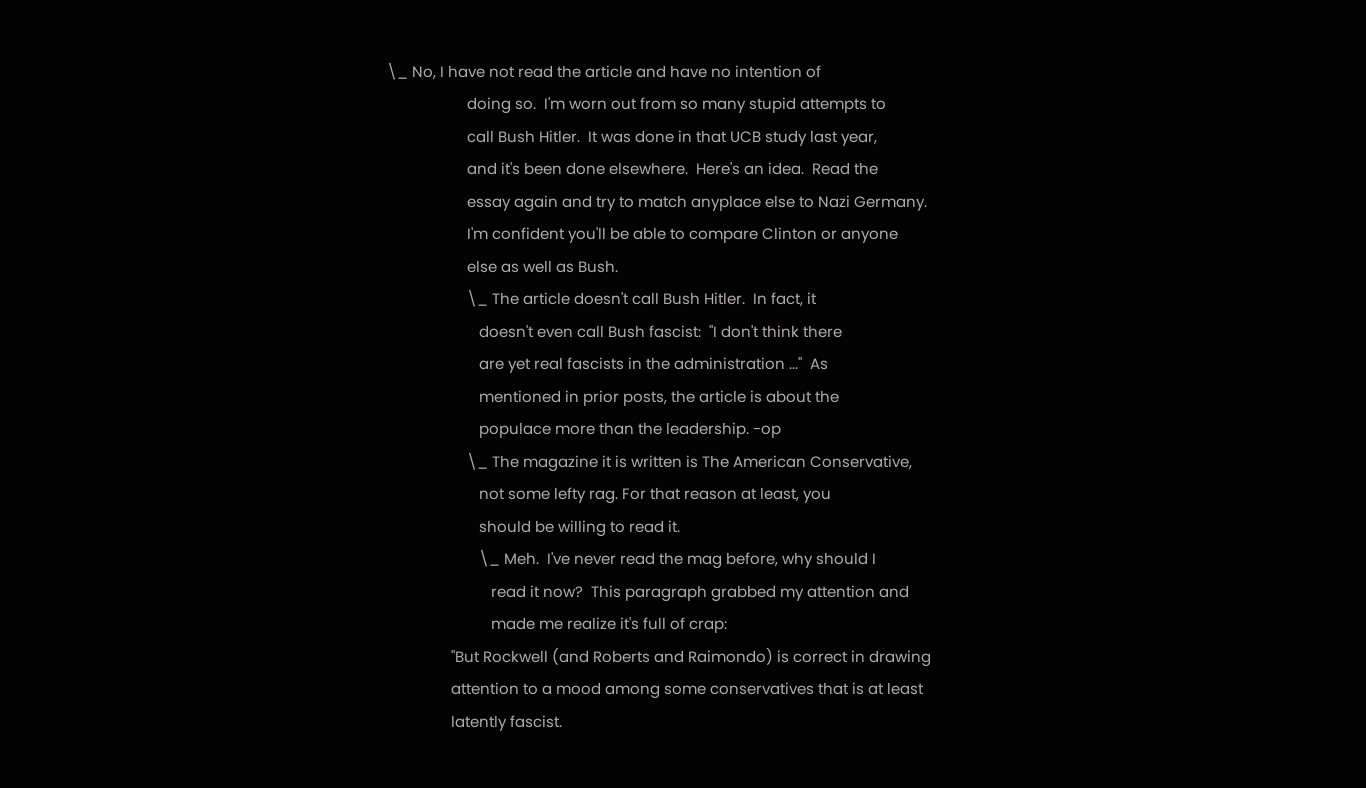\_ No, I have not read the article and have no intention of
                    doing so.  I'm worn out from so many stupid attempts to
                    call Bush Hitler.  It was done in that UCB study last year,
                    and it's been done elsewhere.  Here's an idea.  Read the
                    essay again and try to match anyplace else to Nazi Germany.
                    I'm confident you'll be able to compare Clinton or anyone
                    else as well as Bush.
                    \_ The article doesn't call Bush Hitler.  In fact, it
                       doesn't even call Bush fascist:  "I don't think there
                       are yet real fascists in the administration ..."  As
                       mentioned in prior posts, the article is about the
                       populace more than the leadership. -op
                    \_ The magazine it is written is The American Conservative,
                       not some lefty rag. For that reason at least, you
                       should be willing to read it.
                       \_ Meh.  I've never read the mag before, why should I
                          read it now?  This paragraph grabbed my attention and
                          made me realize it's full of crap:
                "But Rockwell (and Roberts and Raimondo) is correct in drawing
                attention to a mood among some conservatives that is at least
                latently fascist.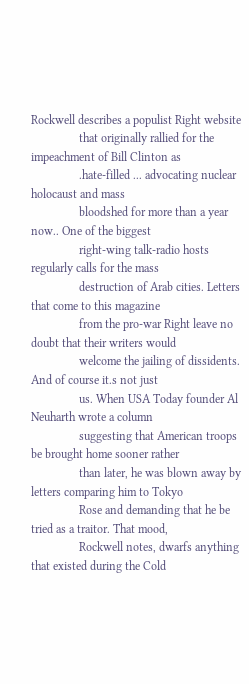Rockwell describes a populist Right website
                that originally rallied for the impeachment of Bill Clinton as
                .hate-filled ... advocating nuclear holocaust and mass
                bloodshed for more than a year now.. One of the biggest
                right-wing talk-radio hosts regularly calls for the mass
                destruction of Arab cities. Letters that come to this magazine
                from the pro-war Right leave no doubt that their writers would
                welcome the jailing of dissidents. And of course it.s not just
                us. When USA Today founder Al Neuharth wrote a column
                suggesting that American troops be brought home sooner rather
                than later, he was blown away by letters comparing him to Tokyo
                Rose and demanding that he be tried as a traitor. That mood,
                Rockwell notes, dwarfs anything that existed during the Cold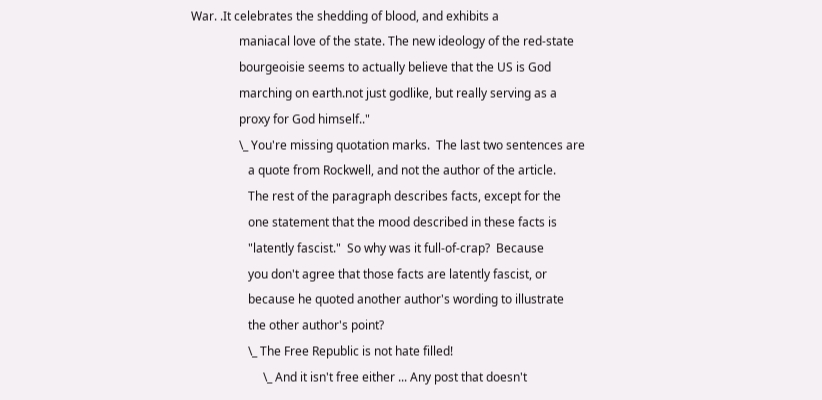War. .It celebrates the shedding of blood, and exhibits a
                maniacal love of the state. The new ideology of the red-state
                bourgeoisie seems to actually believe that the US is God
                marching on earth.not just godlike, but really serving as a
                proxy for God himself.."
                \_ You're missing quotation marks.  The last two sentences are
                   a quote from Rockwell, and not the author of the article.
                   The rest of the paragraph describes facts, except for the
                   one statement that the mood described in these facts is
                   "latently fascist."  So why was it full-of-crap?  Because
                   you don't agree that those facts are latently fascist, or
                   because he quoted another author's wording to illustrate
                   the other author's point?
                   \_ The Free Republic is not hate filled!
                        \_ And it isn't free either ... Any post that doesn't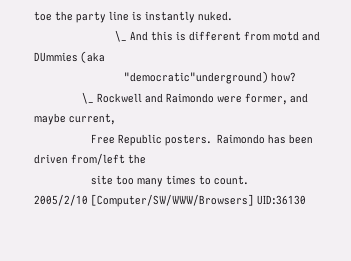toe the party line is instantly nuked.
                           \_ And this is different from motd and DUmmies (aka
                              "democratic"underground) how?
                \_ Rockwell and Raimondo were former, and maybe current,
                   Free Republic posters.  Raimondo has been driven from/left the
                   site too many times to count.
2005/2/10 [Computer/SW/WWW/Browsers] UID:36130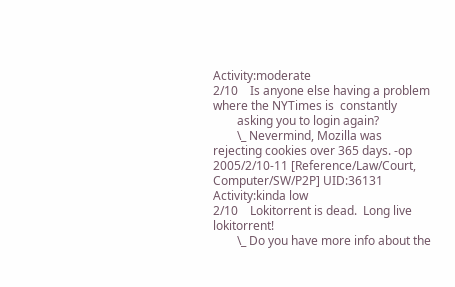Activity:moderate
2/10    Is anyone else having a problem where the NYTimes is  constantly
        asking you to login again?
        \_ Nevermind, Mozilla was rejecting cookies over 365 days. -op
2005/2/10-11 [Reference/Law/Court, Computer/SW/P2P] UID:36131 Activity:kinda low
2/10    Lokitorrent is dead.  Long live lokitorrent!
        \_ Do you have more info about the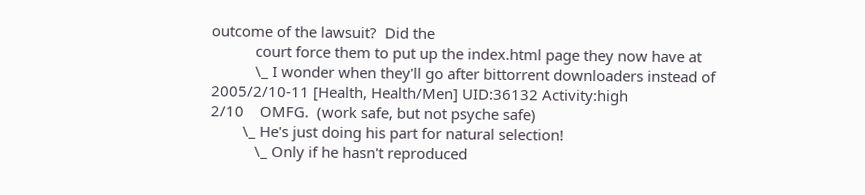outcome of the lawsuit?  Did the
           court force them to put up the index.html page they now have at
           \_ I wonder when they'll go after bittorrent downloaders instead of
2005/2/10-11 [Health, Health/Men] UID:36132 Activity:high
2/10    OMFG.  (work safe, but not psyche safe)
        \_ He's just doing his part for natural selection!
           \_ Only if he hasn't reproduced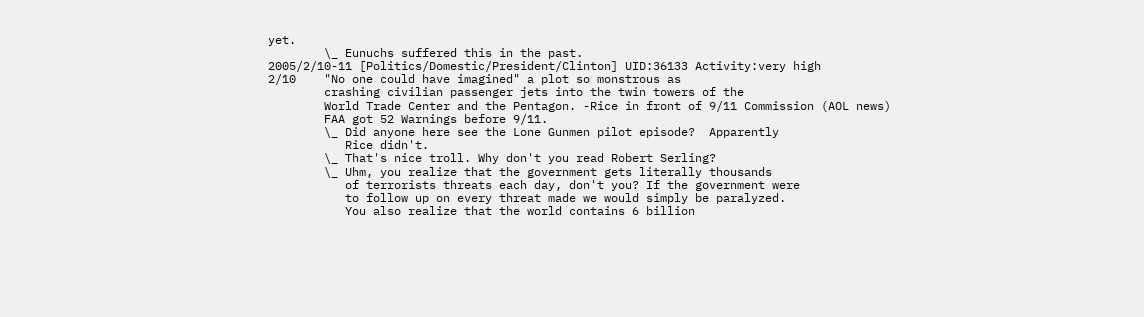yet.
        \_ Eunuchs suffered this in the past.
2005/2/10-11 [Politics/Domestic/President/Clinton] UID:36133 Activity:very high
2/10    "No one could have imagined" a plot so monstrous as
        crashing civilian passenger jets into the twin towers of the
        World Trade Center and the Pentagon. -Rice in front of 9/11 Commission (AOL news)
        FAA got 52 Warnings before 9/11.
        \_ Did anyone here see the Lone Gunmen pilot episode?  Apparently
           Rice didn't.
        \_ That's nice troll. Why don't you read Robert Serling?
        \_ Uhm, you realize that the government gets literally thousands
           of terrorists threats each day, don't you? If the government were
           to follow up on every threat made we would simply be paralyzed.
           You also realize that the world contains 6 billion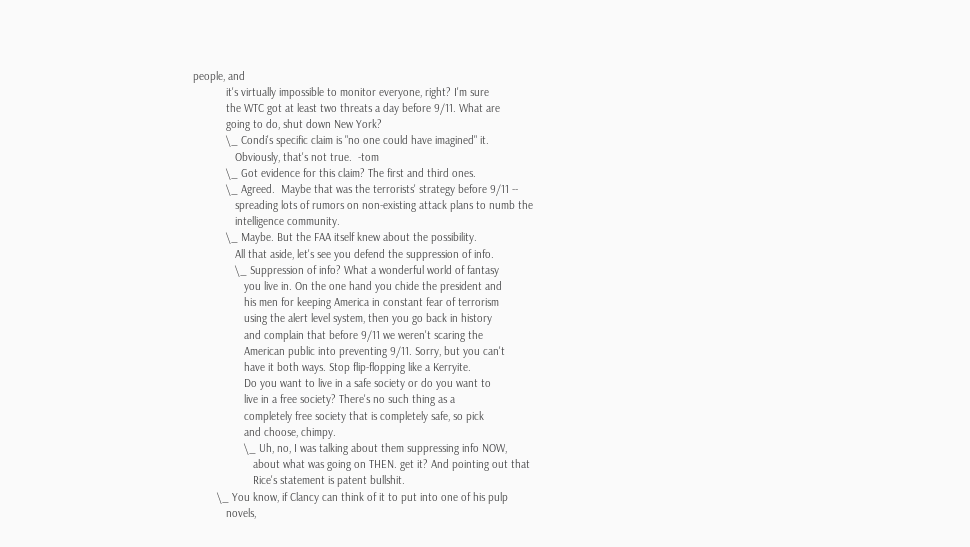people, and
           it's virtually impossible to monitor everyone, right? I'm sure
           the WTC got at least two threats a day before 9/11. What are
           going to do, shut down New York?
           \_ Condi's specific claim is "no one could have imagined" it.
              Obviously, that's not true.  -tom
           \_ Got evidence for this claim? The first and third ones.
           \_ Agreed.  Maybe that was the terrorists' strategy before 9/11 --
              spreading lots of rumors on non-existing attack plans to numb the
              intelligence community.
           \_ Maybe. But the FAA itself knew about the possibility.
              All that aside, let's see you defend the suppression of info.
              \_ Suppression of info? What a wonderful world of fantasy
                 you live in. On the one hand you chide the president and
                 his men for keeping America in constant fear of terrorism
                 using the alert level system, then you go back in history
                 and complain that before 9/11 we weren't scaring the
                 American public into preventing 9/11. Sorry, but you can't
                 have it both ways. Stop flip-flopping like a Kerryite.
                 Do you want to live in a safe society or do you want to
                 live in a free society? There's no such thing as a
                 completely free society that is completely safe, so pick
                 and choose, chimpy.
                 \_ Uh, no, I was talking about them suppressing info NOW,
                    about what was going on THEN. get it? And pointing out that
                    Rice's statement is patent bullshit.
        \_ You know, if Clancy can think of it to put into one of his pulp
           novels,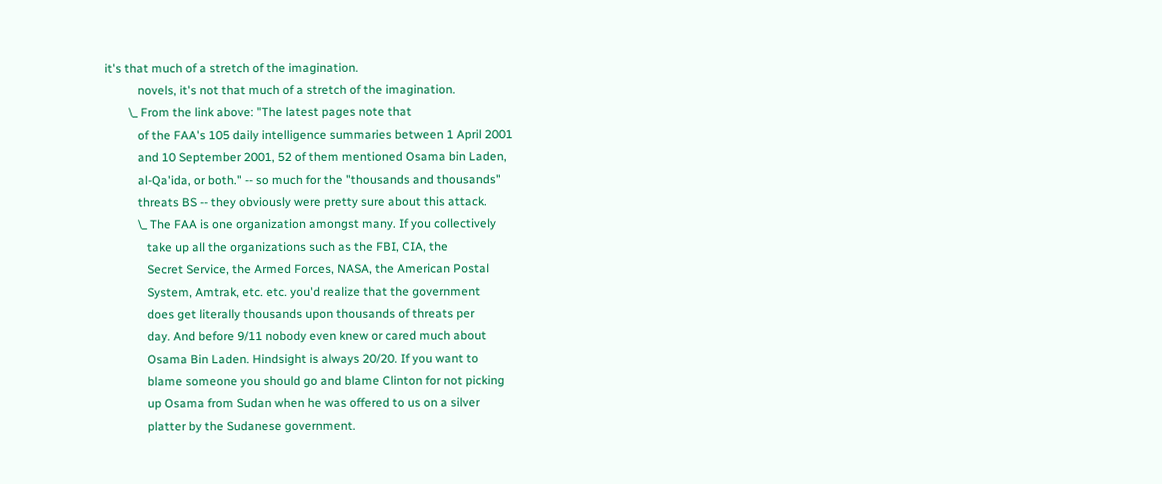it's that much of a stretch of the imagination.
           novels, it's not that much of a stretch of the imagination.
        \_ From the link above: "The latest pages note that
           of the FAA's 105 daily intelligence summaries between 1 April 2001
           and 10 September 2001, 52 of them mentioned Osama bin Laden,
           al-Qa'ida, or both." -- so much for the "thousands and thousands"
           threats BS -- they obviously were pretty sure about this attack.
           \_ The FAA is one organization amongst many. If you collectively
              take up all the organizations such as the FBI, CIA, the
              Secret Service, the Armed Forces, NASA, the American Postal
              System, Amtrak, etc. etc. you'd realize that the government
              does get literally thousands upon thousands of threats per
              day. And before 9/11 nobody even knew or cared much about
              Osama Bin Laden. Hindsight is always 20/20. If you want to
              blame someone you should go and blame Clinton for not picking
              up Osama from Sudan when he was offered to us on a silver
              platter by the Sudanese government.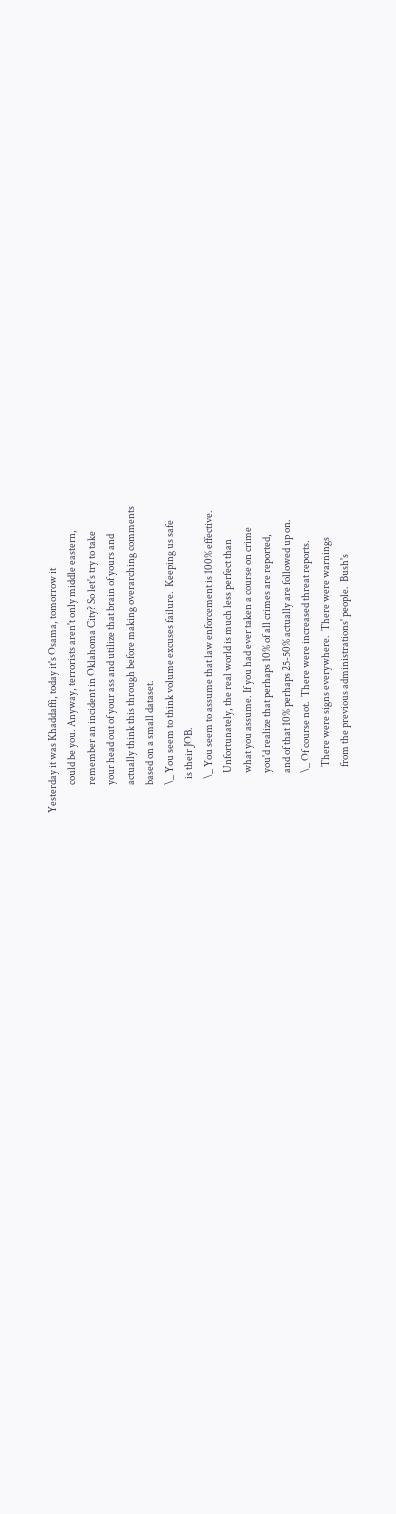Yesterday it was Khaddaffi, today it's Osama, tomorrow it
              could be you. Anyway, terrorists aren't only middle eastern,
              remember an incident in Oklahoma City? So let's try to take
              your head out of your ass and utilize that brain of yours and
              actually think this through before making overarching comments
              based on a small dataset.
              \_ You seem to think volume excuses failure.  Keeping us safe
                 is their JOB.
                 \_ You seem to assume that law enforcement is 100% effective.
                    Unfortunately, the real world is much less perfect than
                    what you assume. If you had ever taken a course on crime
                    you'd realize that perhaps 10% of all crimes are reported,
                    and of that 10% perhaps 25-50% actually are followed up on.
                    \_ Of course not.  There were increased threat reports.
                       There were signs everywhere.  There were warnings
                       from the previous administrations' people.  Bush's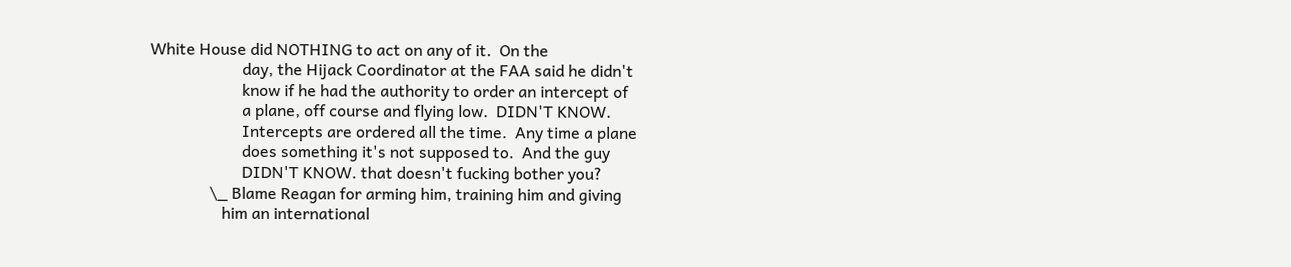White House did NOTHING to act on any of it.  On the
                       day, the Hijack Coordinator at the FAA said he didn't
                       know if he had the authority to order an intercept of
                       a plane, off course and flying low.  DIDN'T KNOW.
                       Intercepts are ordered all the time.  Any time a plane
                       does something it's not supposed to.  And the guy
                       DIDN'T KNOW. that doesn't fucking bother you?
               \_ Blame Reagan for arming him, training him and giving
                  him an international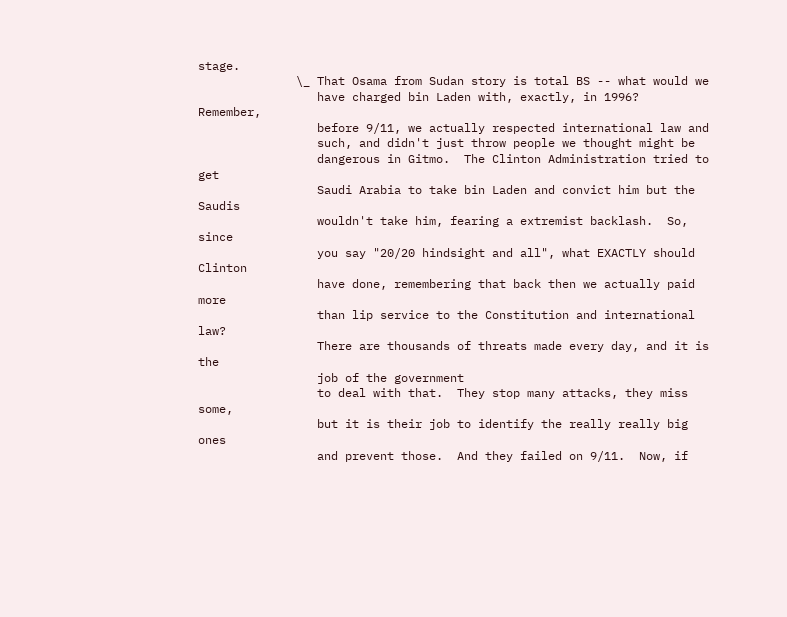stage.
              \_ That Osama from Sudan story is total BS -- what would we
                 have charged bin Laden with, exactly, in 1996?  Remember,
                 before 9/11, we actually respected international law and
                 such, and didn't just throw people we thought might be
                 dangerous in Gitmo.  The Clinton Administration tried to get
                 Saudi Arabia to take bin Laden and convict him but the Saudis
                 wouldn't take him, fearing a extremist backlash.  So, since
                 you say "20/20 hindsight and all", what EXACTLY should Clinton
                 have done, remembering that back then we actually paid more
                 than lip service to the Constitution and international law?
                 There are thousands of threats made every day, and it is the
                 job of the government
                 to deal with that.  They stop many attacks, they miss some,
                 but it is their job to identify the really really big ones
                 and prevent those.  And they failed on 9/11.  Now, if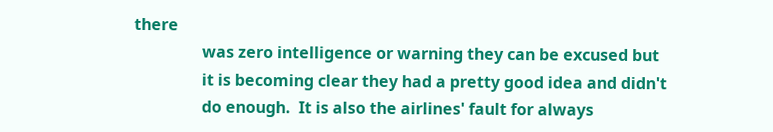there
                 was zero intelligence or warning they can be excused but
                 it is becoming clear they had a pretty good idea and didn't
                 do enough.  It is also the airlines' fault for always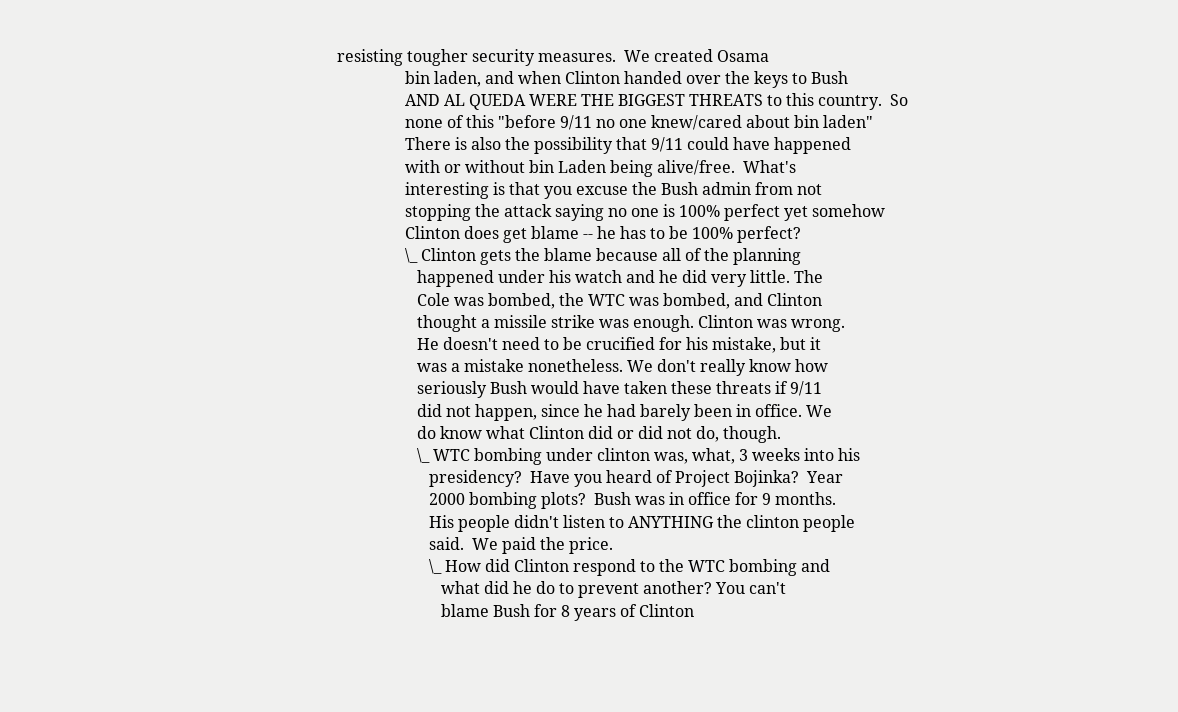resisting tougher security measures.  We created Osama
                 bin laden, and when Clinton handed over the keys to Bush
                 AND AL QUEDA WERE THE BIGGEST THREATS to this country.  So
                 none of this "before 9/11 no one knew/cared about bin laden"
                 There is also the possibility that 9/11 could have happened
                 with or without bin Laden being alive/free.  What's
                 interesting is that you excuse the Bush admin from not
                 stopping the attack saying no one is 100% perfect yet somehow
                 Clinton does get blame -- he has to be 100% perfect?
                 \_ Clinton gets the blame because all of the planning
                    happened under his watch and he did very little. The
                    Cole was bombed, the WTC was bombed, and Clinton
                    thought a missile strike was enough. Clinton was wrong.
                    He doesn't need to be crucified for his mistake, but it
                    was a mistake nonetheless. We don't really know how
                    seriously Bush would have taken these threats if 9/11
                    did not happen, since he had barely been in office. We
                    do know what Clinton did or did not do, though.
                    \_ WTC bombing under clinton was, what, 3 weeks into his
                       presidency?  Have you heard of Project Bojinka?  Year
                       2000 bombing plots?  Bush was in office for 9 months.
                       His people didn't listen to ANYTHING the clinton people
                       said.  We paid the price.
                       \_ How did Clinton respond to the WTC bombing and
                          what did he do to prevent another? You can't
                          blame Bush for 8 years of Clinton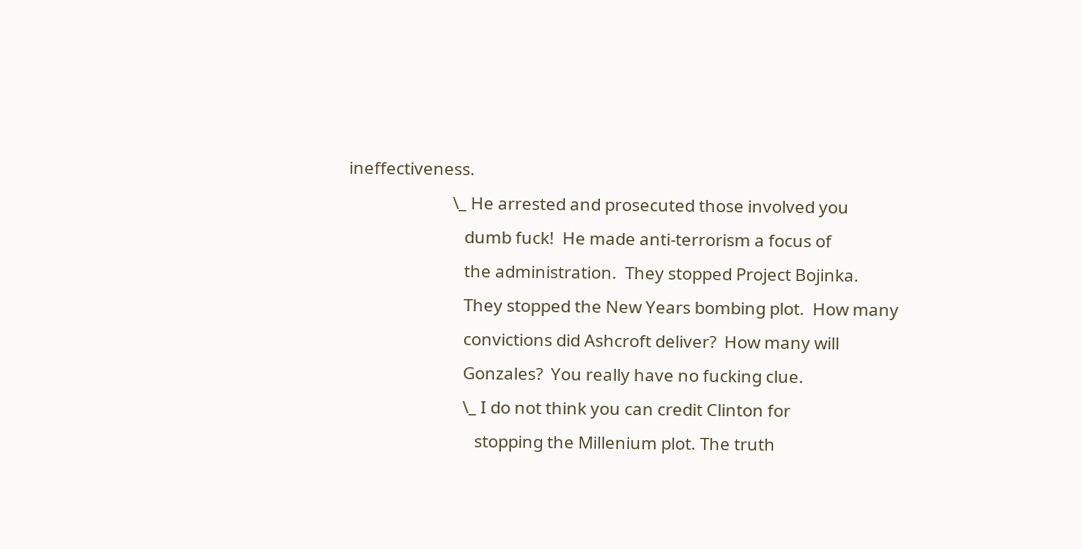ineffectiveness.
                          \_ He arrested and prosecuted those involved you
                             dumb fuck!  He made anti-terrorism a focus of
                             the administration.  They stopped Project Bojinka.
                             They stopped the New Years bombing plot.  How many
                             convictions did Ashcroft deliver?  How many will
                             Gonzales?  You really have no fucking clue.
                             \_ I do not think you can credit Clinton for
                                stopping the Millenium plot. The truth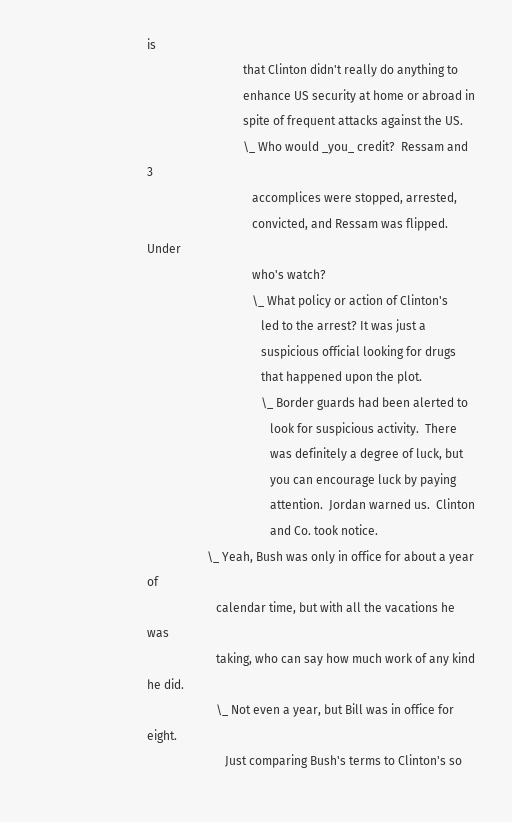is
                                that Clinton didn't really do anything to
                                enhance US security at home or abroad in
                                spite of frequent attacks against the US.
                                \_ Who would _you_ credit?  Ressam and 3
                                   accomplices were stopped, arrested,
                                   convicted, and Ressam was flipped.  Under
                                   who's watch?
                                   \_ What policy or action of Clinton's
                                      led to the arrest? It was just a
                                      suspicious official looking for drugs
                                      that happened upon the plot.
                                      \_ Border guards had been alerted to
                                         look for suspicious activity.  There
                                         was definitely a degree of luck, but
                                         you can encourage luck by paying
                                         attention.  Jordan warned us.  Clinton
                                         and Co. took notice.
                    \_ Yeah, Bush was only in office for about a year of
                       calendar time, but with all the vacations he was
                       taking, who can say how much work of any kind he did.
                       \_ Not even a year, but Bill was in office for eight.
                          Just comparing Bush's terms to Clinton's so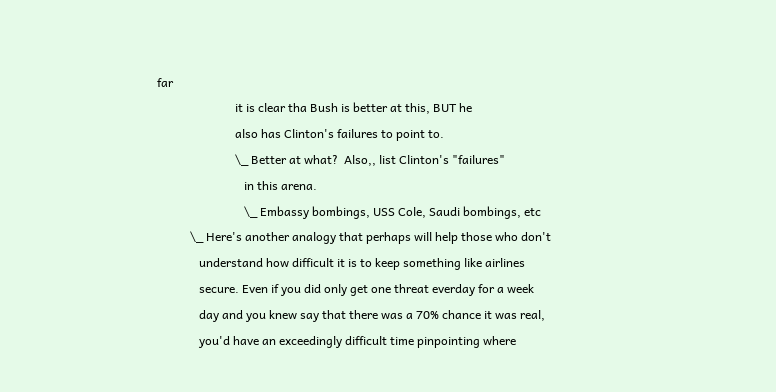far
                          it is clear tha Bush is better at this, BUT he
                          also has Clinton's failures to point to.
                          \_ Better at what?  Also,, list Clinton's "failures"
                             in this arena.
                             \_ Embassy bombings, USS Cole, Saudi bombings, etc
           \_ Here's another analogy that perhaps will help those who don't
              understand how difficult it is to keep something like airlines
              secure. Even if you did only get one threat everday for a week
              day and you knew say that there was a 70% chance it was real,
              you'd have an exceedingly difficult time pinpointing where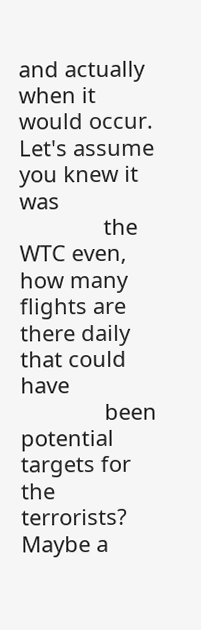and actually when it would occur. Let's assume you knew it was
              the WTC even, how many flights are there daily that could have
              been potential targets for the terrorists? Maybe a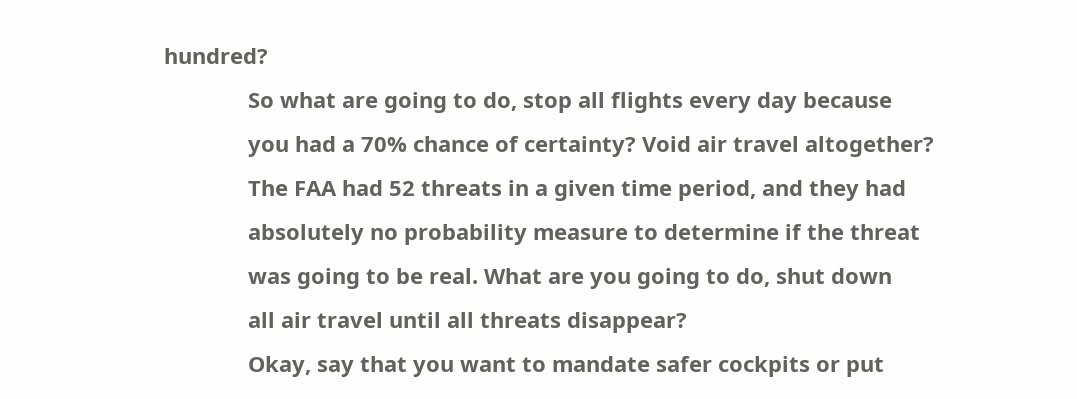hundred?
              So what are going to do, stop all flights every day because
              you had a 70% chance of certainty? Void air travel altogether?
              The FAA had 52 threats in a given time period, and they had
              absolutely no probability measure to determine if the threat
              was going to be real. What are you going to do, shut down
              all air travel until all threats disappear?
              Okay, say that you want to mandate safer cockpits or put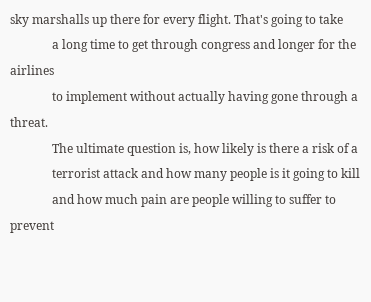sky marshalls up there for every flight. That's going to take
              a long time to get through congress and longer for the airlines
              to implement without actually having gone through a threat.
              The ultimate question is, how likely is there a risk of a
              terrorist attack and how many people is it going to kill
              and how much pain are people willing to suffer to prevent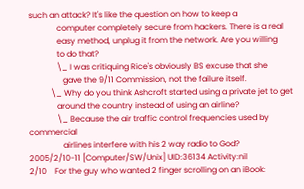such an attack? It's like the question on how to keep a
              computer completely secure from hackers. There is a real
              easy method, unplug it from the network. Are you willing
              to do that?
              \_ I was critiquing Rice's obviously BS excuse that she
                 gave the 9/11 Commission, not the failure itself.
           \_ Why do you think Ashcroft started using a private jet to get
              around the country instead of using an airline?
              \_ Because the air traffic control frequencies used by commercial
                 airlines interfere with his 2 way radio to God?
2005/2/10-11 [Computer/SW/Unix] UID:36134 Activity:nil
2/10    For the guy who wanted 2 finger scrolling on an iBook: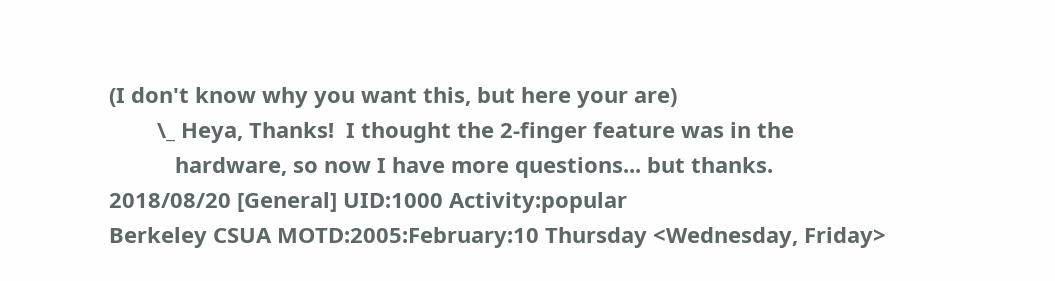(I don't know why you want this, but here your are)
        \_ Heya, Thanks!  I thought the 2-finger feature was in the
           hardware, so now I have more questions... but thanks.
2018/08/20 [General] UID:1000 Activity:popular
Berkeley CSUA MOTD:2005:February:10 Thursday <Wednesday, Friday>